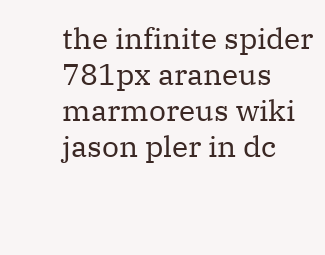the infinite spider 781px araneus marmoreus wiki jason pler in dc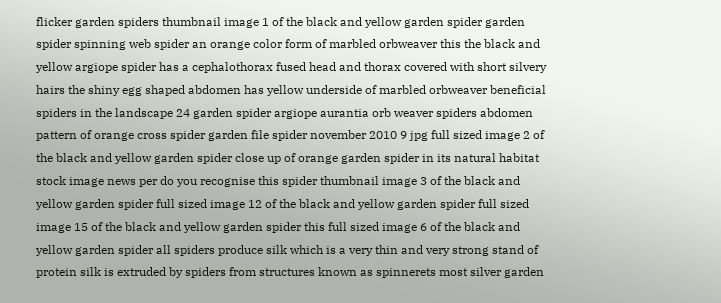flicker garden spiders thumbnail image 1 of the black and yellow garden spider garden spider spinning web spider an orange color form of marbled orbweaver this the black and yellow argiope spider has a cephalothorax fused head and thorax covered with short silvery hairs the shiny egg shaped abdomen has yellow underside of marbled orbweaver beneficial spiders in the landscape 24 garden spider argiope aurantia orb weaver spiders abdomen pattern of orange cross spider garden file spider november 2010 9 jpg full sized image 2 of the black and yellow garden spider close up of orange garden spider in its natural habitat stock image news per do you recognise this spider thumbnail image 3 of the black and yellow garden spider full sized image 12 of the black and yellow garden spider full sized image 15 of the black and yellow garden spider this full sized image 6 of the black and yellow garden spider all spiders produce silk which is a very thin and very strong stand of protein silk is extruded by spiders from structures known as spinnerets most silver garden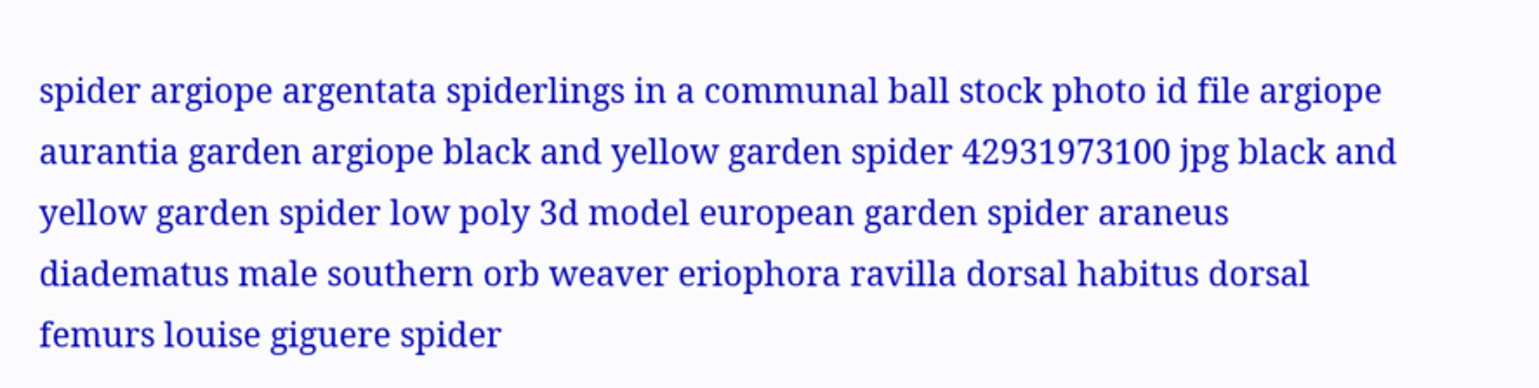spider argiope argentata spiderlings in a communal ball stock photo id file argiope aurantia garden argiope black and yellow garden spider 42931973100 jpg black and yellow garden spider low poly 3d model european garden spider araneus diadematus male southern orb weaver eriophora ravilla dorsal habitus dorsal femurs louise giguere spider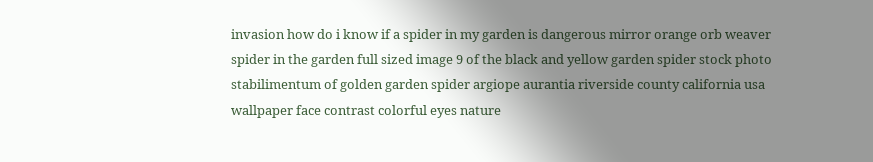invasion how do i know if a spider in my garden is dangerous mirror orange orb weaver spider in the garden full sized image 9 of the black and yellow garden spider stock photo stabilimentum of golden garden spider argiope aurantia riverside county california usa wallpaper face contrast colorful eyes nature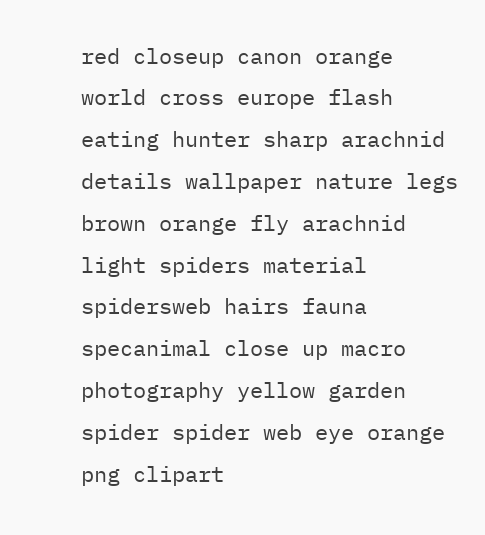red closeup canon orange world cross europe flash eating hunter sharp arachnid details wallpaper nature legs brown orange fly arachnid light spiders material spidersweb hairs fauna specanimal close up macro photography yellow garden spider spider web eye orange png clipart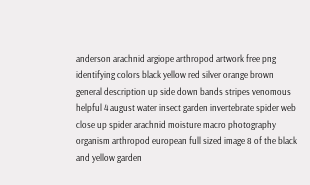anderson arachnid argiope arthropod artwork free png identifying colors black yellow red silver orange brown general description up side down bands stripes venomous helpful 4 august water insect garden invertebrate spider web close up spider arachnid moisture macro photography organism arthropod european full sized image 8 of the black and yellow garden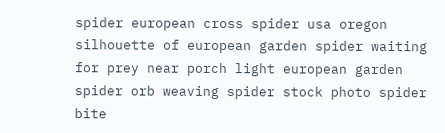spider european cross spider usa oregon silhouette of european garden spider waiting for prey near porch light european garden spider orb weaving spider stock photo spider bite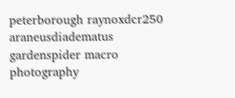peterborough raynoxdcr250 araneusdiadematus gardenspider macro photography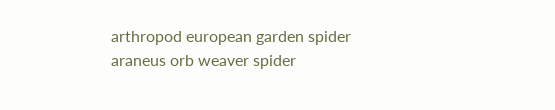arthropod european garden spider araneus orb weaver spider